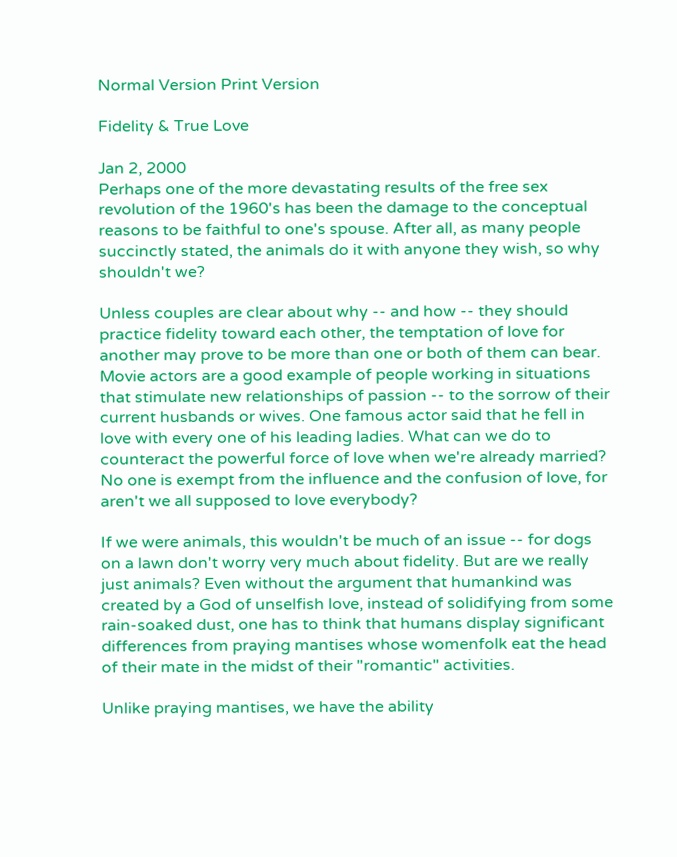Normal Version Print Version

Fidelity & True Love

Jan 2, 2000
Perhaps one of the more devastating results of the free sex revolution of the 1960's has been the damage to the conceptual reasons to be faithful to one's spouse. After all, as many people succinctly stated, the animals do it with anyone they wish, so why shouldn't we?

Unless couples are clear about why -- and how -- they should practice fidelity toward each other, the temptation of love for another may prove to be more than one or both of them can bear. Movie actors are a good example of people working in situations that stimulate new relationships of passion -- to the sorrow of their current husbands or wives. One famous actor said that he fell in love with every one of his leading ladies. What can we do to counteract the powerful force of love when we're already married? No one is exempt from the influence and the confusion of love, for aren't we all supposed to love everybody?

If we were animals, this wouldn't be much of an issue -- for dogs on a lawn don't worry very much about fidelity. But are we really just animals? Even without the argument that humankind was created by a God of unselfish love, instead of solidifying from some rain-soaked dust, one has to think that humans display significant differences from praying mantises whose womenfolk eat the head of their mate in the midst of their "romantic" activities.

Unlike praying mantises, we have the ability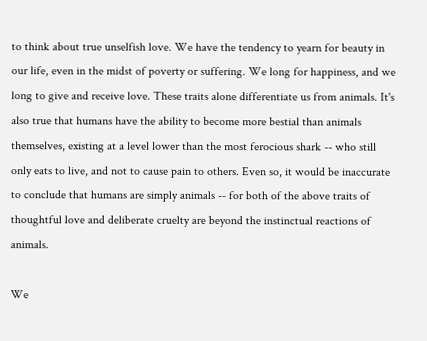to think about true unselfish love. We have the tendency to yearn for beauty in our life, even in the midst of poverty or suffering. We long for happiness, and we long to give and receive love. These traits alone differentiate us from animals. It's also true that humans have the ability to become more bestial than animals themselves, existing at a level lower than the most ferocious shark -- who still only eats to live, and not to cause pain to others. Even so, it would be inaccurate to conclude that humans are simply animals -- for both of the above traits of thoughtful love and deliberate cruelty are beyond the instinctual reactions of animals.

We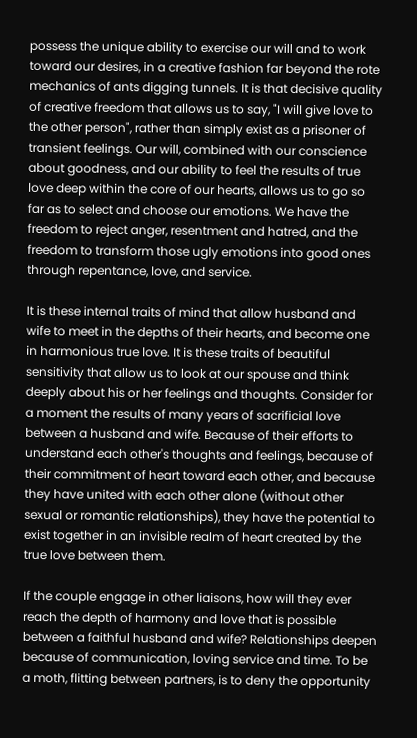possess the unique ability to exercise our will and to work toward our desires, in a creative fashion far beyond the rote mechanics of ants digging tunnels. It is that decisive quality of creative freedom that allows us to say, "I will give love to the other person", rather than simply exist as a prisoner of transient feelings. Our will, combined with our conscience about goodness, and our ability to feel the results of true love deep within the core of our hearts, allows us to go so far as to select and choose our emotions. We have the freedom to reject anger, resentment and hatred, and the freedom to transform those ugly emotions into good ones through repentance, love, and service.

It is these internal traits of mind that allow husband and wife to meet in the depths of their hearts, and become one in harmonious true love. It is these traits of beautiful sensitivity that allow us to look at our spouse and think deeply about his or her feelings and thoughts. Consider for a moment the results of many years of sacrificial love between a husband and wife. Because of their efforts to understand each other's thoughts and feelings, because of their commitment of heart toward each other, and because they have united with each other alone (without other sexual or romantic relationships), they have the potential to exist together in an invisible realm of heart created by the true love between them.

If the couple engage in other liaisons, how will they ever reach the depth of harmony and love that is possible between a faithful husband and wife? Relationships deepen because of communication, loving service and time. To be a moth, flitting between partners, is to deny the opportunity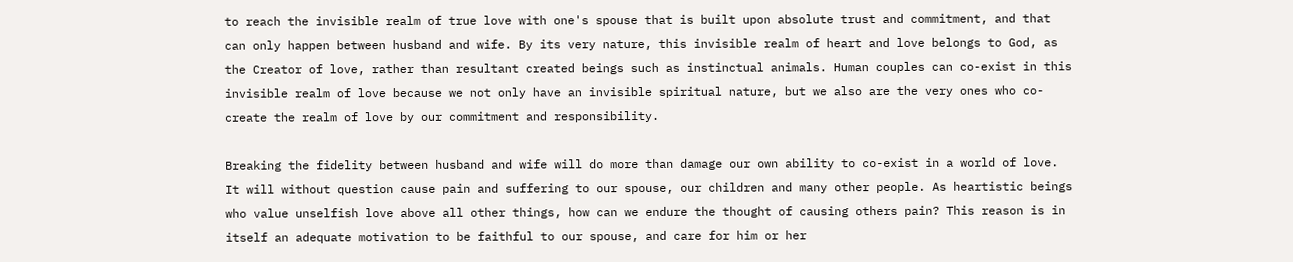to reach the invisible realm of true love with one's spouse that is built upon absolute trust and commitment, and that can only happen between husband and wife. By its very nature, this invisible realm of heart and love belongs to God, as the Creator of love, rather than resultant created beings such as instinctual animals. Human couples can co-exist in this invisible realm of love because we not only have an invisible spiritual nature, but we also are the very ones who co-create the realm of love by our commitment and responsibility.

Breaking the fidelity between husband and wife will do more than damage our own ability to co-exist in a world of love. It will without question cause pain and suffering to our spouse, our children and many other people. As heartistic beings who value unselfish love above all other things, how can we endure the thought of causing others pain? This reason is in itself an adequate motivation to be faithful to our spouse, and care for him or her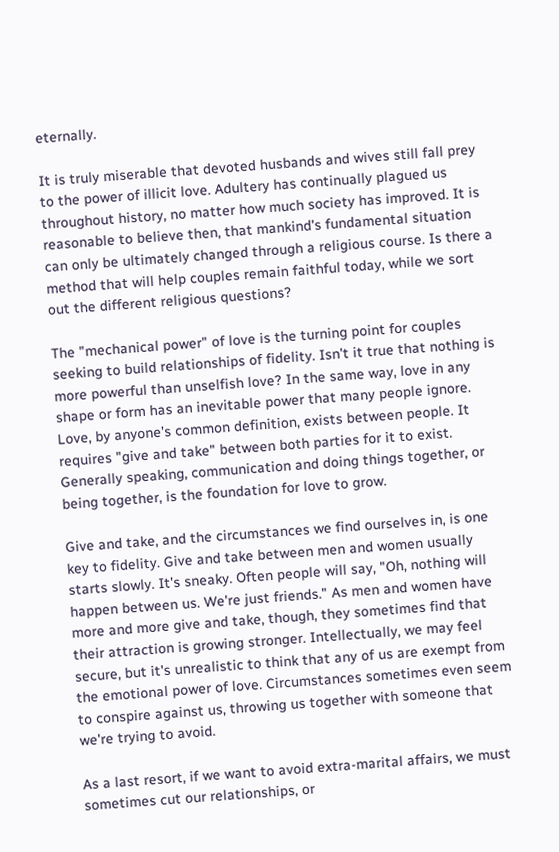eternally.

It is truly miserable that devoted husbands and wives still fall prey to the power of illicit love. Adultery has continually plagued us throughout history, no matter how much society has improved. It is reasonable to believe then, that mankind's fundamental situation can only be ultimately changed through a religious course. Is there a method that will help couples remain faithful today, while we sort out the different religious questions?

The "mechanical power" of love is the turning point for couples seeking to build relationships of fidelity. Isn't it true that nothing is more powerful than unselfish love? In the same way, love in any shape or form has an inevitable power that many people ignore. Love, by anyone's common definition, exists between people. It requires "give and take" between both parties for it to exist. Generally speaking, communication and doing things together, or being together, is the foundation for love to grow.

Give and take, and the circumstances we find ourselves in, is one key to fidelity. Give and take between men and women usually starts slowly. It's sneaky. Often people will say, "Oh, nothing will happen between us. We're just friends." As men and women have more and more give and take, though, they sometimes find that their attraction is growing stronger. Intellectually, we may feel secure, but it's unrealistic to think that any of us are exempt from the emotional power of love. Circumstances sometimes even seem to conspire against us, throwing us together with someone that we're trying to avoid.

As a last resort, if we want to avoid extra-marital affairs, we must sometimes cut our relationships, or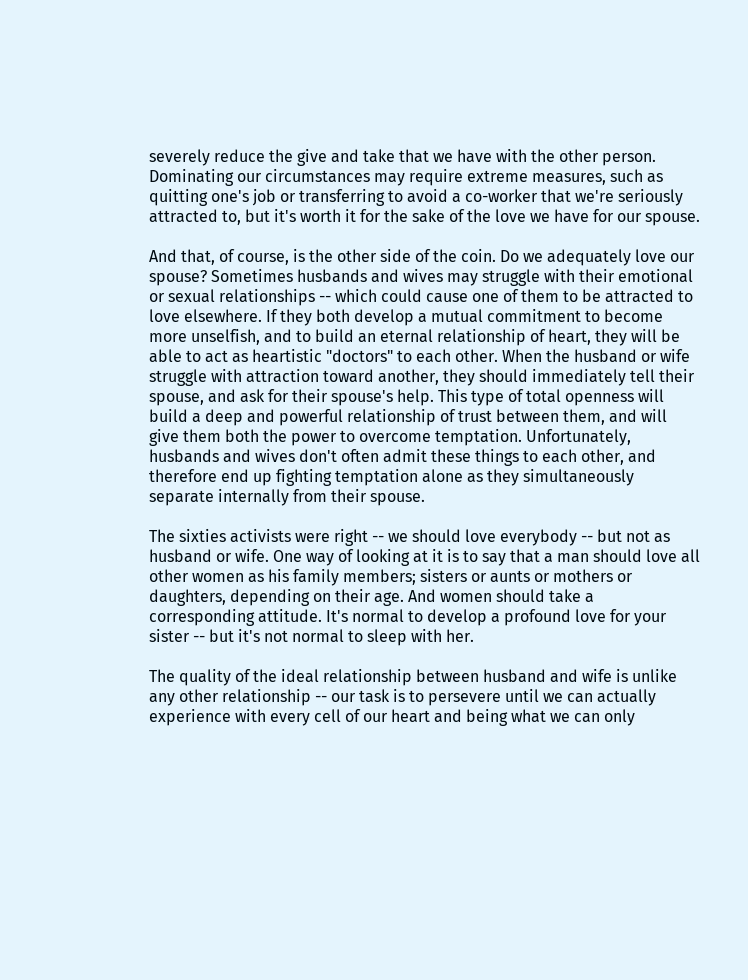severely reduce the give and take that we have with the other person. Dominating our circumstances may require extreme measures, such as quitting one's job or transferring to avoid a co-worker that we're seriously attracted to, but it's worth it for the sake of the love we have for our spouse.

And that, of course, is the other side of the coin. Do we adequately love our spouse? Sometimes husbands and wives may struggle with their emotional or sexual relationships -- which could cause one of them to be attracted to love elsewhere. If they both develop a mutual commitment to become more unselfish, and to build an eternal relationship of heart, they will be able to act as heartistic "doctors" to each other. When the husband or wife struggle with attraction toward another, they should immediately tell their spouse, and ask for their spouse's help. This type of total openness will build a deep and powerful relationship of trust between them, and will give them both the power to overcome temptation. Unfortunately, husbands and wives don't often admit these things to each other, and therefore end up fighting temptation alone as they simultaneously separate internally from their spouse.

The sixties activists were right -- we should love everybody -- but not as husband or wife. One way of looking at it is to say that a man should love all other women as his family members; sisters or aunts or mothers or daughters, depending on their age. And women should take a corresponding attitude. It's normal to develop a profound love for your sister -- but it's not normal to sleep with her.

The quality of the ideal relationship between husband and wife is unlike any other relationship -- our task is to persevere until we can actually experience with every cell of our heart and being what we can only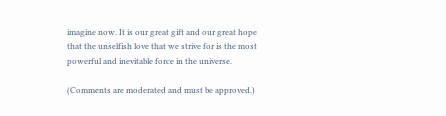imagine now. It is our great gift and our great hope that the unselfish love that we strive for is the most powerful and inevitable force in the universe.

(Comments are moderated and must be approved.)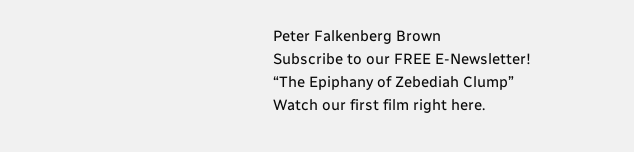Peter Falkenberg Brown
Subscribe to our FREE E-Newsletter!
“The Epiphany of Zebediah Clump”
Watch our first film right here.